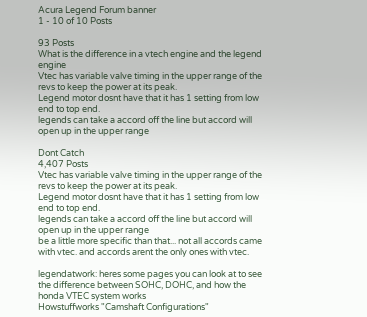Acura Legend Forum banner
1 - 10 of 10 Posts

93 Posts
What is the difference in a vtech engine and the legend engine
Vtec has variable valve timing in the upper range of the revs to keep the power at its peak.
Legend motor dosnt have that it has 1 setting from low end to top end.
legends can take a accord off the line but accord will open up in the upper range

Dont Catch
4,407 Posts
Vtec has variable valve timing in the upper range of the revs to keep the power at its peak.
Legend motor dosnt have that it has 1 setting from low end to top end.
legends can take a accord off the line but accord will open up in the upper range
be a little more specific than that... not all accords came with vtec. and accords arent the only ones with vtec.

legendatwork: heres some pages you can look at to see the difference between SOHC, DOHC, and how the honda VTEC system works
Howstuffworks "Camshaft Configurations"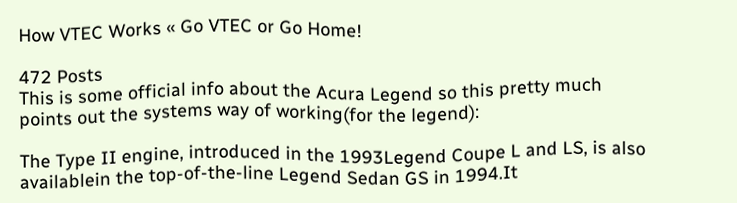How VTEC Works « Go VTEC or Go Home!

472 Posts
This is some official info about the Acura Legend so this pretty much points out the systems way of working(for the legend):

The Type II engine, introduced in the 1993Legend Coupe L and LS, is also
availablein the top-of-the-line Legend Sedan GS in 1994.It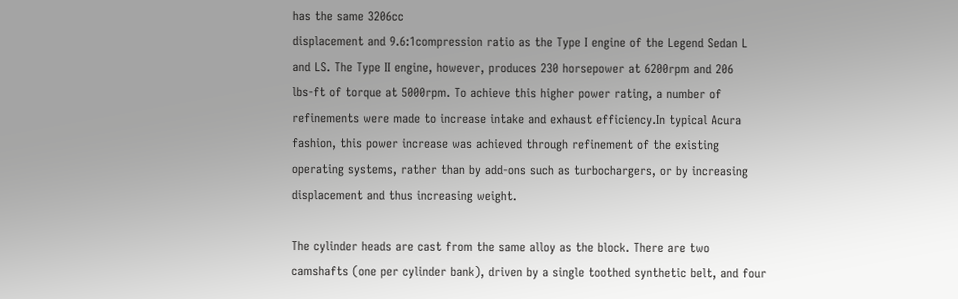has the same 3206cc
displacement and 9.6:1compression ratio as the Type I engine of the Legend Sedan L
and LS. The Type II engine, however, produces 230 horsepower at 6200rpm and 206
lbs-ft of torque at 5000rpm. To achieve this higher power rating, a number of
refinements were made to increase intake and exhaust efficiency.In typical Acura
fashion, this power increase was achieved through refinement of the existing
operating systems, rather than by add-ons such as turbochargers, or by increasing
displacement and thus increasing weight.

The cylinder heads are cast from the same alloy as the block. There are two
camshafts (one per cylinder bank), driven by a single toothed synthetic belt, and four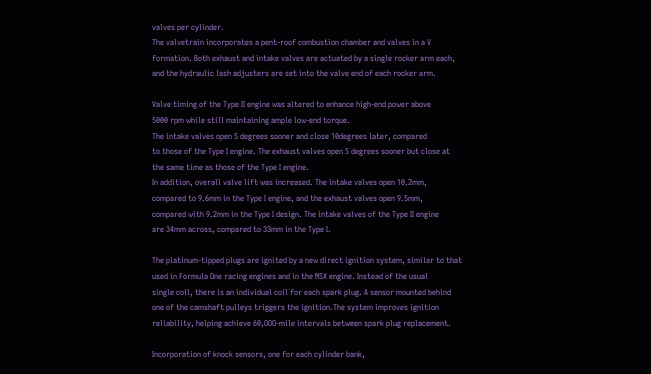valves per cylinder.
The valvetrain incorporates a pent-roof combustion chamber and valves in a V
formation. Both exhaust and intake valves are actuated by a single rocker arm each,
and the hydraulic lash adjusters are set into the valve end of each rocker arm.

Valve timing of the Type II engine was altered to enhance high-end power above
5000 rpm while still maintaining ample low-end torque.
The intake valves open 5 degrees sooner and close 10degrees later, compared
to those of the Type I engine. The exhaust valves open 5 degrees sooner but close at
the same time as those of the Type I engine.
In addition, overall valve lift was increased. The intake valves open 10.2mm,
compared to 9.6mm in the Type I engine, and the exhaust valves open 9.5mm,
compared with 9.2mm in the Type I design. The intake valves of the Type II engine
are 34mm across, compared to 33mm in the Type I.

The platinum-tipped plugs are ignited by a new direct ignition system, similar to that
used in Formula One racing engines and in the NSX engine. Instead of the usual
single coil, there is an individual coil for each spark plug. A sensor mounted behind
one of the camshaft pulleys triggers the ignition.The system improves ignition
reliability, helping achieve 60,OOO-mile intervals between spark plug replacement.

Incorporation of knock sensors, one for each cylinder bank,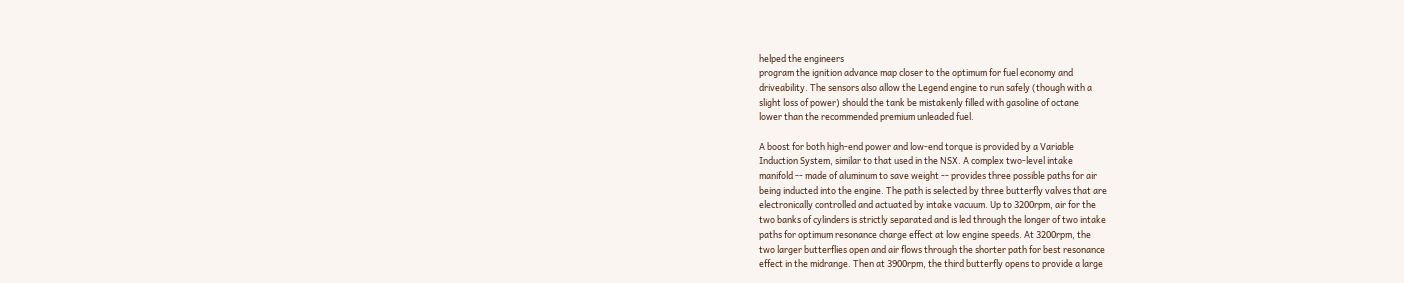helped the engineers
program the ignition advance map closer to the optimum for fuel economy and
driveability. The sensors also allow the Legend engine to run safely (though with a
slight loss of power) should the tank be mistakenly filled with gasoline of octane
lower than the recommended premium unleaded fuel.

A boost for both high-end power and low-end torque is provided by a Variable
Induction System, similar to that used in the NSX. A complex two-level intake
manifold -- made of aluminum to save weight -- provides three possible paths for air
being inducted into the engine. The path is selected by three butterfly valves that are
electronically controlled and actuated by intake vacuum. Up to 3200rpm, air for the
two banks of cylinders is strictly separated and is led through the longer of two intake
paths for optimum resonance charge effect at low engine speeds. At 3200rpm, the
two larger butterflies open and air flows through the shorter path for best resonance
effect in the midrange. Then at 3900rpm, the third butterfly opens to provide a large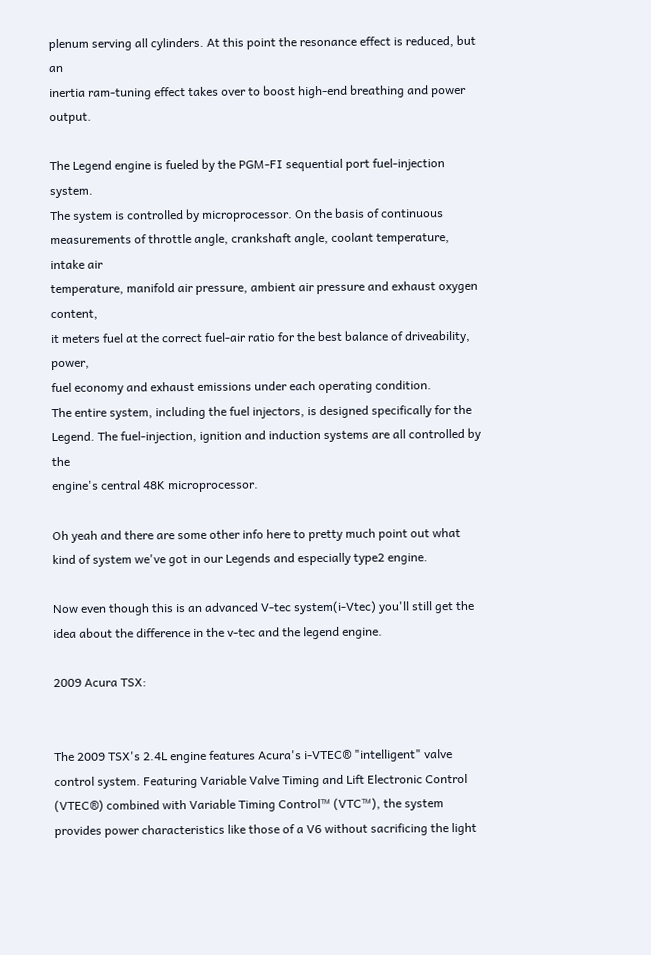plenum serving all cylinders. At this point the resonance effect is reduced, but an
inertia ram-tuning effect takes over to boost high-end breathing and power output.

The Legend engine is fueled by the PGM-FI sequential port fuel-injection system.
The system is controlled by microprocessor. On the basis of continuous
measurements of throttle angle, crankshaft angle, coolant temperature, intake air
temperature, manifold air pressure, ambient air pressure and exhaust oxygen content,
it meters fuel at the correct fuel-air ratio for the best balance of driveability, power,
fuel economy and exhaust emissions under each operating condition.
The entire system, including the fuel injectors, is designed specifically for the
Legend. The fuel-injection, ignition and induction systems are all controlled by the
engine's central 48K microprocessor.

Oh yeah and there are some other info here to pretty much point out what kind of system we've got in our Legends and especially type2 engine.

Now even though this is an advanced V-tec system(i-Vtec) you'll still get the idea about the difference in the v-tec and the legend engine.

2009 Acura TSX:


The 2009 TSX's 2.4L engine features Acura's i-VTEC® "intelligent" valve control system. Featuring Variable Valve Timing and Lift Electronic Control (VTEC®) combined with Variable Timing Control™ (VTC™), the system provides power characteristics like those of a V6 without sacrificing the light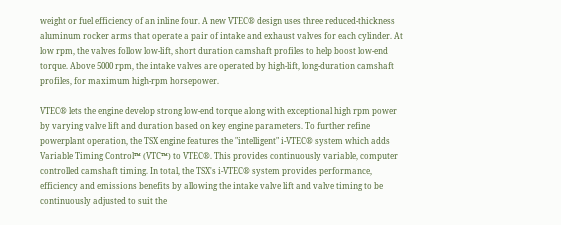weight or fuel efficiency of an inline four. A new VTEC® design uses three reduced-thickness aluminum rocker arms that operate a pair of intake and exhaust valves for each cylinder. At low rpm, the valves follow low-lift, short duration camshaft profiles to help boost low-end torque. Above 5000 rpm, the intake valves are operated by high-lift, long-duration camshaft profiles, for maximum high-rpm horsepower.

VTEC® lets the engine develop strong low-end torque along with exceptional high rpm power by varying valve lift and duration based on key engine parameters. To further refine powerplant operation, the TSX engine features the "intelligent" i-VTEC® system which adds Variable Timing Control™ (VTC™) to VTEC®. This provides continuously variable, computer controlled camshaft timing. In total, the TSX's i-VTEC® system provides performance, efficiency and emissions benefits by allowing the intake valve lift and valve timing to be continuously adjusted to suit the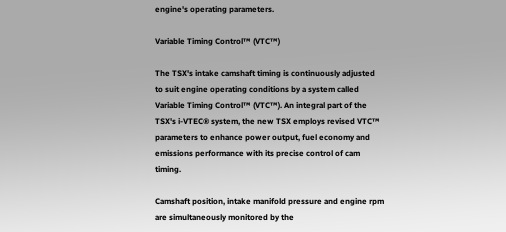engine's operating parameters.

Variable Timing Control™ (VTC™)

The TSX's intake camshaft timing is continuously adjusted to suit engine operating conditions by a system called Variable Timing Control™ (VTC™). An integral part of the TSX's i-VTEC® system, the new TSX employs revised VTC™ parameters to enhance power output, fuel economy and emissions performance with its precise control of cam timing.

Camshaft position, intake manifold pressure and engine rpm are simultaneously monitored by the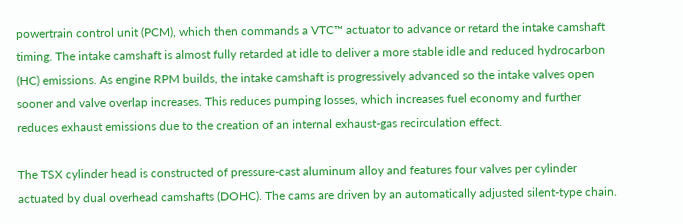powertrain control unit (PCM), which then commands a VTC™ actuator to advance or retard the intake camshaft timing. The intake camshaft is almost fully retarded at idle to deliver a more stable idle and reduced hydrocarbon (HC) emissions. As engine RPM builds, the intake camshaft is progressively advanced so the intake valves open sooner and valve overlap increases. This reduces pumping losses, which increases fuel economy and further reduces exhaust emissions due to the creation of an internal exhaust-gas recirculation effect.

The TSX cylinder head is constructed of pressure-cast aluminum alloy and features four valves per cylinder actuated by dual overhead camshafts (DOHC). The cams are driven by an automatically adjusted silent-type chain.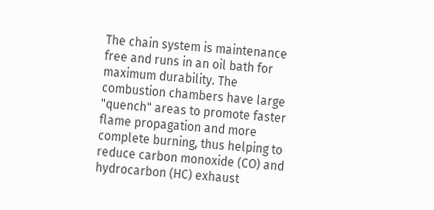The chain system is maintenance free and runs in an oil bath for maximum durability. The combustion chambers have large "quench" areas to promote faster flame propagation and more complete burning, thus helping to reduce carbon monoxide (CO) and hydrocarbon (HC) exhaust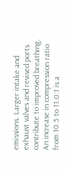emissions. Larger intake and exhaust valves and revised ports contribute to improved breathing. An increase in compression ratio from 10.5 to 11.0:1 is a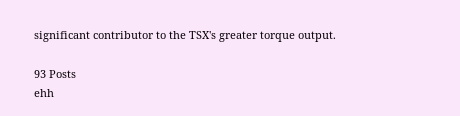significant contributor to the TSX's greater torque output.

93 Posts
ehh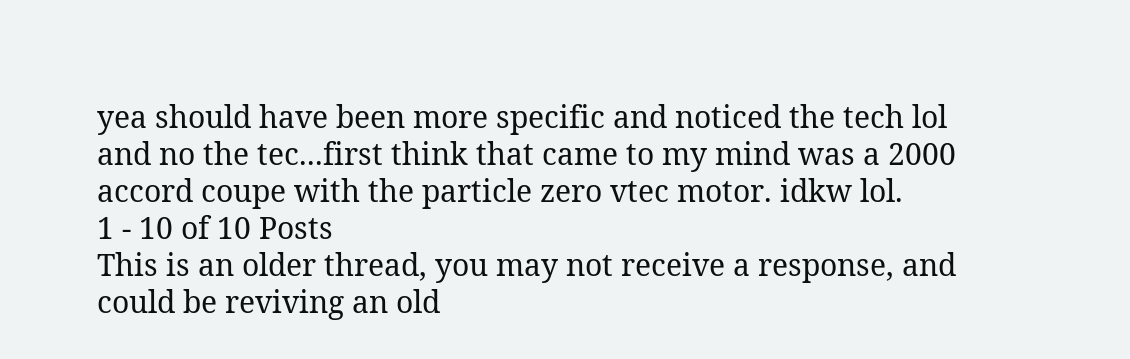yea should have been more specific and noticed the tech lol and no the tec...first think that came to my mind was a 2000 accord coupe with the particle zero vtec motor. idkw lol.
1 - 10 of 10 Posts
This is an older thread, you may not receive a response, and could be reviving an old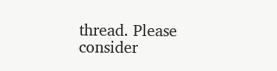thread. Please consider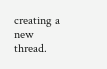creating a new thread.